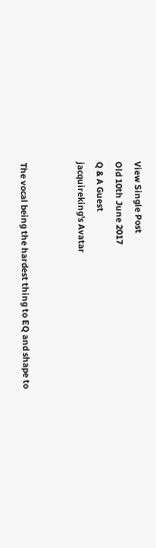View Single Post
Old 10th June 2017
Q & A Guest
jacquireking's Avatar


The vocal being the hardest thing to EQ and shape to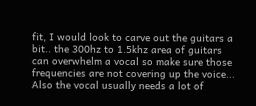fit, I would look to carve out the guitars a bit.. the 300hz to 1.5khz area of guitars can overwhelm a vocal so make sure those frequencies are not covering up the voice... Also the vocal usually needs a lot of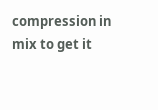compression in mix to get it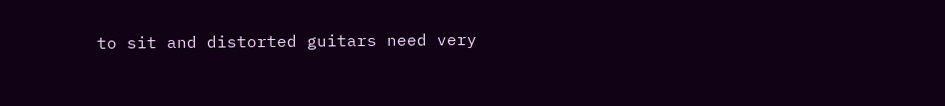to sit and distorted guitars need very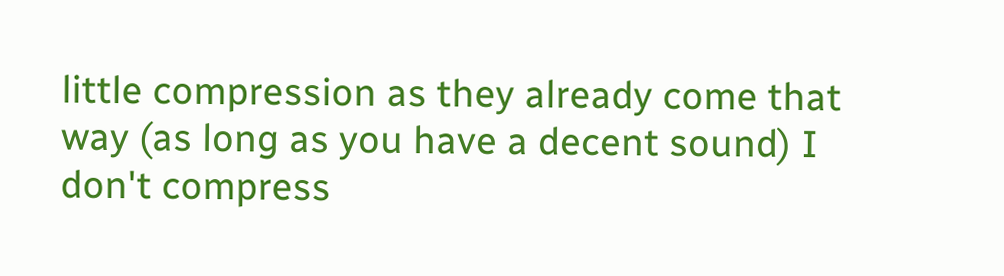little compression as they already come that way (as long as you have a decent sound) I don't compress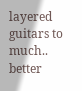layered guitars to much.. better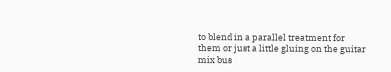to blend in a parallel treatment for them or just a little gluing on the guitar mix bus